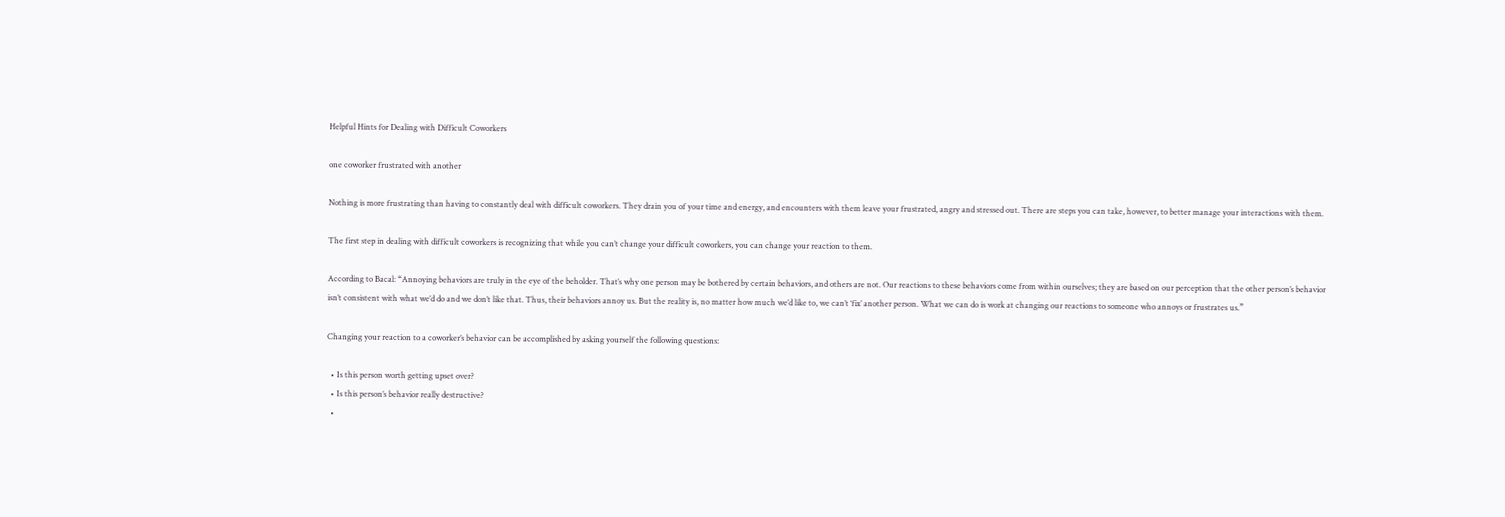Helpful Hints for Dealing with Difficult Coworkers

one coworker frustrated with another

Nothing is more frustrating than having to constantly deal with difficult coworkers. They drain you of your time and energy, and encounters with them leave your frustrated, angry and stressed out. There are steps you can take, however, to better manage your interactions with them.

The first step in dealing with difficult coworkers is recognizing that while you can’t change your difficult coworkers, you can change your reaction to them.

According to Bacal: “Annoying behaviors are truly in the eye of the beholder. That’s why one person may be bothered by certain behaviors, and others are not. Our reactions to these behaviors come from within ourselves; they are based on our perception that the other person’s behavior isn’t consistent with what we’d do and we don’t like that. Thus, their behaviors annoy us. But the reality is, no matter how much we’d like to, we can’t ‘fix’ another person. What we can do is work at changing our reactions to someone who annoys or frustrates us.”

Changing your reaction to a coworker’s behavior can be accomplished by asking yourself the following questions:

  • Is this person worth getting upset over?
  • Is this person’s behavior really destructive?
  •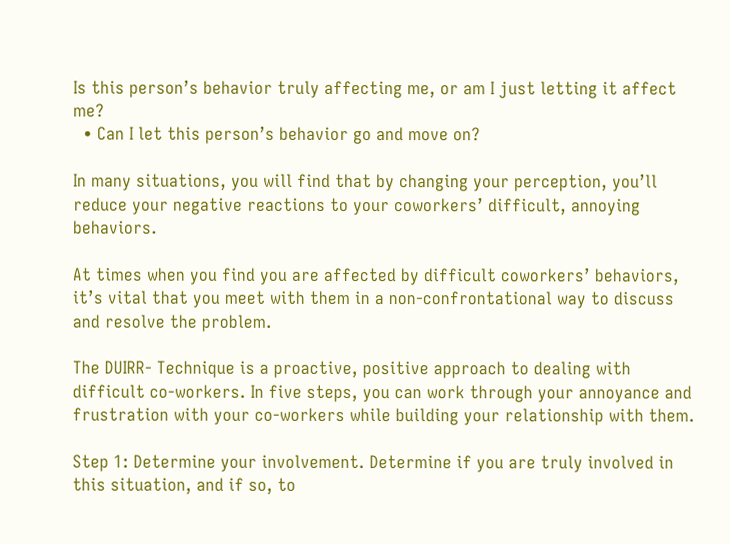Is this person’s behavior truly affecting me, or am I just letting it affect me?
  • Can I let this person’s behavior go and move on?

In many situations, you will find that by changing your perception, you’ll reduce your negative reactions to your coworkers’ difficult, annoying behaviors.

At times when you find you are affected by difficult coworkers’ behaviors, it’s vital that you meet with them in a non-confrontational way to discuss and resolve the problem.

The DUIRR- Technique is a proactive, positive approach to dealing with difficult co-workers. In five steps, you can work through your annoyance and frustration with your co-workers while building your relationship with them.

Step 1: Determine your involvement. Determine if you are truly involved in this situation, and if so, to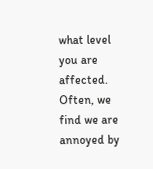what level you are affected. Often, we find we are annoyed by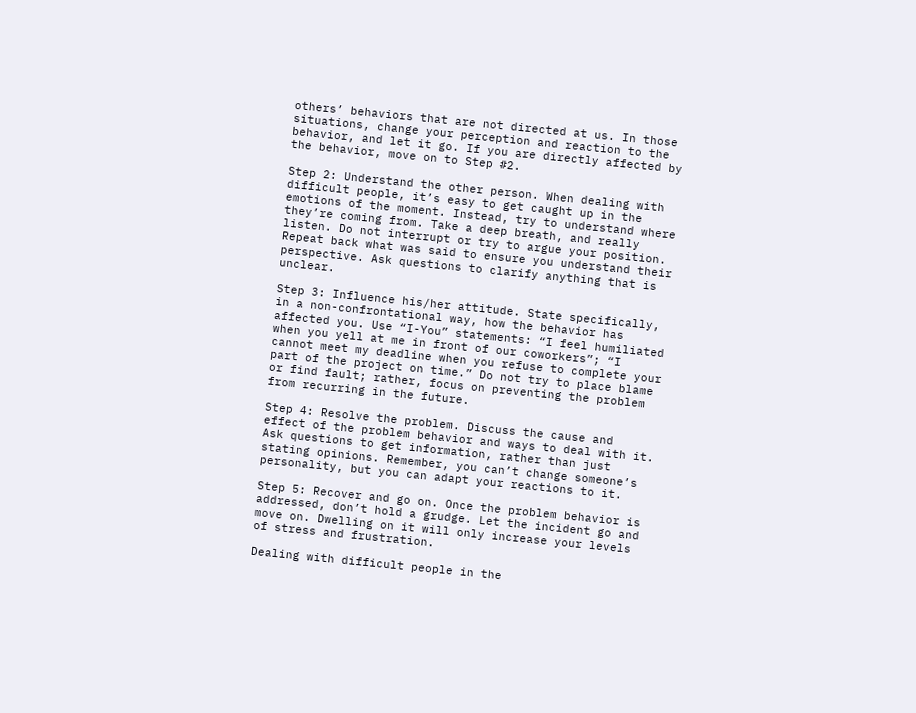others’ behaviors that are not directed at us. In those situations, change your perception and reaction to the behavior, and let it go. If you are directly affected by the behavior, move on to Step #2.

Step 2: Understand the other person. When dealing with difficult people, it’s easy to get caught up in the emotions of the moment. Instead, try to understand where they’re coming from. Take a deep breath, and really listen. Do not interrupt or try to argue your position. Repeat back what was said to ensure you understand their perspective. Ask questions to clarify anything that is unclear.

Step 3: Influence his/her attitude. State specifically, in a non-confrontational way, how the behavior has affected you. Use “I-You” statements: “I feel humiliated when you yell at me in front of our coworkers”; “I cannot meet my deadline when you refuse to complete your part of the project on time.” Do not try to place blame or find fault; rather, focus on preventing the problem from recurring in the future.

Step 4: Resolve the problem. Discuss the cause and effect of the problem behavior and ways to deal with it. Ask questions to get information, rather than just stating opinions. Remember, you can’t change someone’s personality, but you can adapt your reactions to it.

Step 5: Recover and go on. Once the problem behavior is addressed, don’t hold a grudge. Let the incident go and move on. Dwelling on it will only increase your levels of stress and frustration.

Dealing with difficult people in the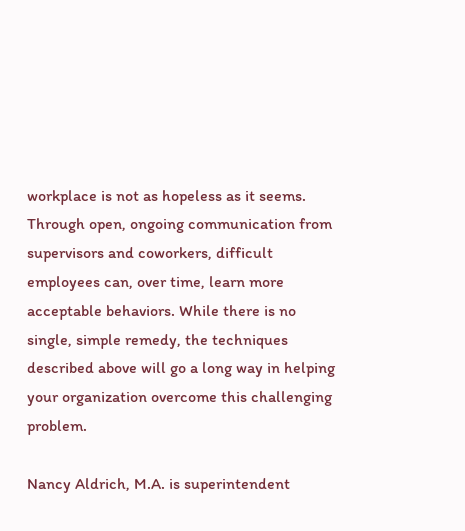workplace is not as hopeless as it seems. Through open, ongoing communication from supervisors and coworkers, difficult employees can, over time, learn more acceptable behaviors. While there is no single, simple remedy, the techniques described above will go a long way in helping your organization overcome this challenging problem.

Nancy Aldrich, M.A. is superintendent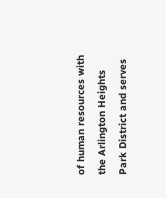of human resources with the Arlington Heights Park District and serves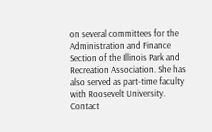on several committees for the Administration and Finance Section of the Illinois Park and Recreation Association. She has also served as part-time faculty with Roosevelt University. Contact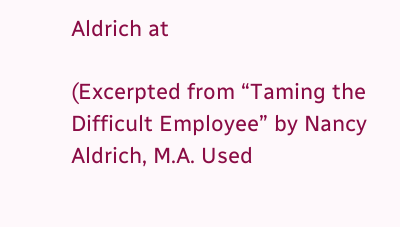Aldrich at

(Excerpted from “Taming the Difficult Employee” by Nancy Aldrich, M.A. Used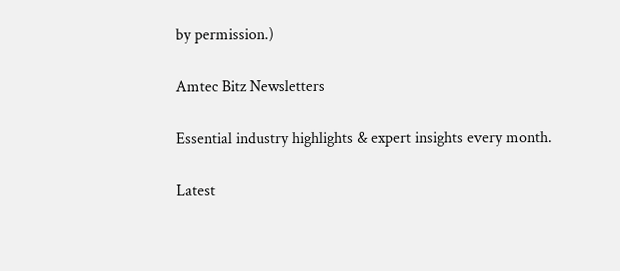by permission.)

Amtec Bitz Newsletters

Essential industry highlights & expert insights every month.

Latest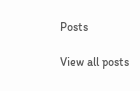Posts

View all posts